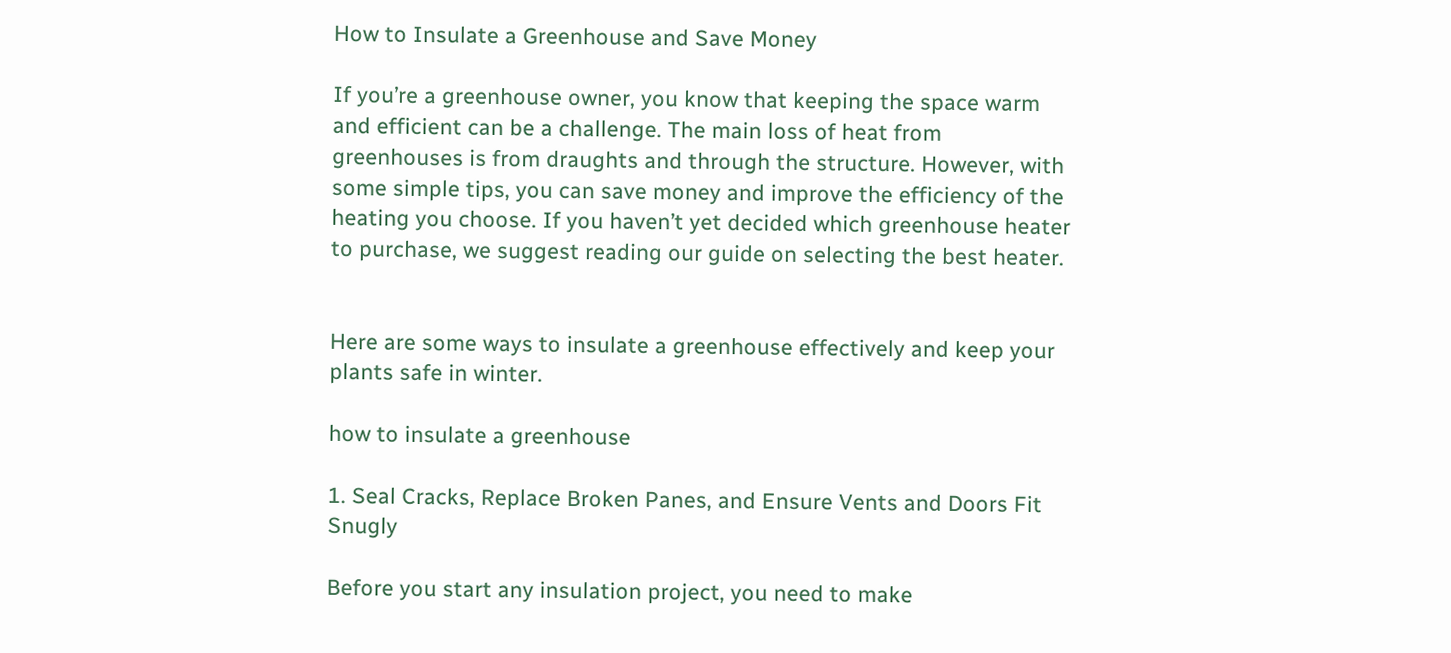How to Insulate a Greenhouse and Save Money

If you’re a greenhouse owner, you know that keeping the space warm and efficient can be a challenge. The main loss of heat from greenhouses is from draughts and through the structure. However, with some simple tips, you can save money and improve the efficiency of the heating you choose. If you haven’t yet decided which greenhouse heater to purchase, we suggest reading our guide on selecting the best heater.


Here are some ways to insulate a greenhouse effectively and keep your plants safe in winter.

how to insulate a greenhouse

1. Seal Cracks, Replace Broken Panes, and Ensure Vents and Doors Fit Snugly

Before you start any insulation project, you need to make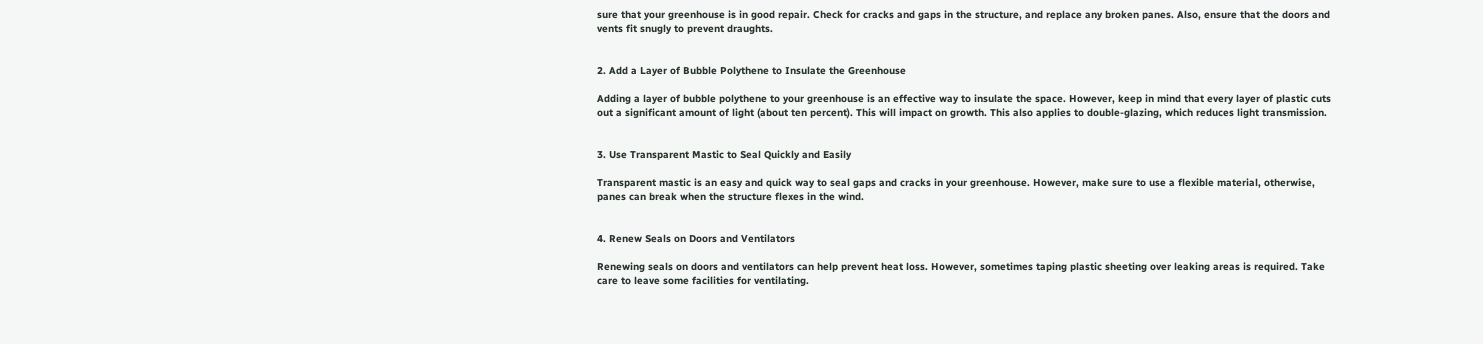sure that your greenhouse is in good repair. Check for cracks and gaps in the structure, and replace any broken panes. Also, ensure that the doors and vents fit snugly to prevent draughts.


2. Add a Layer of Bubble Polythene to Insulate the Greenhouse

Adding a layer of bubble polythene to your greenhouse is an effective way to insulate the space. However, keep in mind that every layer of plastic cuts out a significant amount of light (about ten percent). This will impact on growth. This also applies to double-glazing, which reduces light transmission.


3. Use Transparent Mastic to Seal Quickly and Easily

Transparent mastic is an easy and quick way to seal gaps and cracks in your greenhouse. However, make sure to use a flexible material, otherwise, panes can break when the structure flexes in the wind.


4. Renew Seals on Doors and Ventilators

Renewing seals on doors and ventilators can help prevent heat loss. However, sometimes taping plastic sheeting over leaking areas is required. Take care to leave some facilities for ventilating.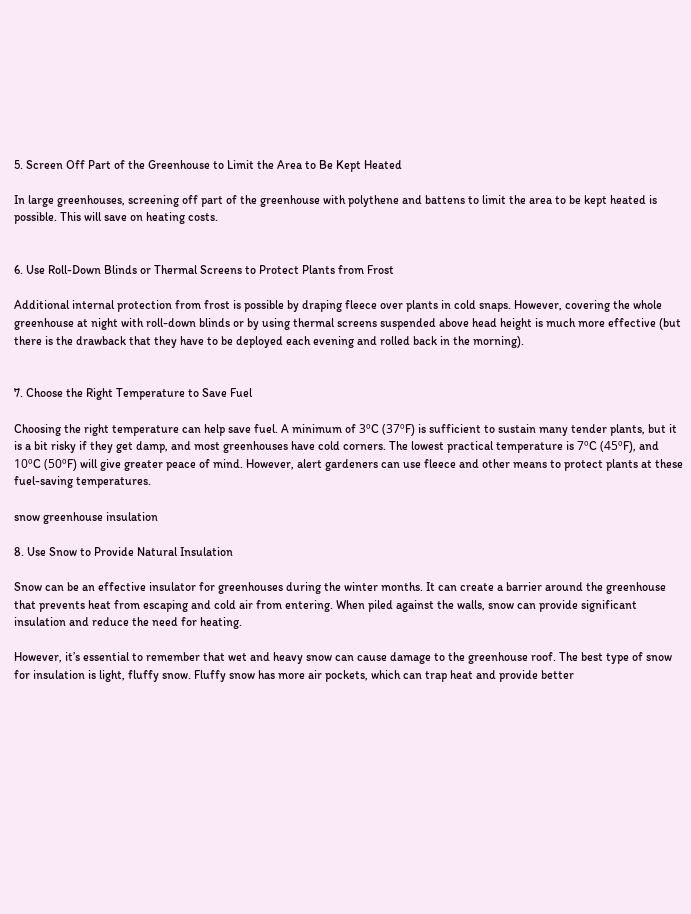5. Screen Off Part of the Greenhouse to Limit the Area to Be Kept Heated

In large greenhouses, screening off part of the greenhouse with polythene and battens to limit the area to be kept heated is possible. This will save on heating costs.


6. Use Roll-Down Blinds or Thermal Screens to Protect Plants from Frost

Additional internal protection from frost is possible by draping fleece over plants in cold snaps. However, covering the whole greenhouse at night with roll-down blinds or by using thermal screens suspended above head height is much more effective (but there is the drawback that they have to be deployed each evening and rolled back in the morning).


7. Choose the Right Temperature to Save Fuel

Choosing the right temperature can help save fuel. A minimum of 3ºC (37ºF) is sufficient to sustain many tender plants, but it is a bit risky if they get damp, and most greenhouses have cold corners. The lowest practical temperature is 7ºC (45ºF), and 10ºC (50ºF) will give greater peace of mind. However, alert gardeners can use fleece and other means to protect plants at these fuel-saving temperatures.

snow greenhouse insulation

8. Use Snow to Provide Natural Insulation

Snow can be an effective insulator for greenhouses during the winter months. It can create a barrier around the greenhouse that prevents heat from escaping and cold air from entering. When piled against the walls, snow can provide significant insulation and reduce the need for heating.

However, it’s essential to remember that wet and heavy snow can cause damage to the greenhouse roof. The best type of snow for insulation is light, fluffy snow. Fluffy snow has more air pockets, which can trap heat and provide better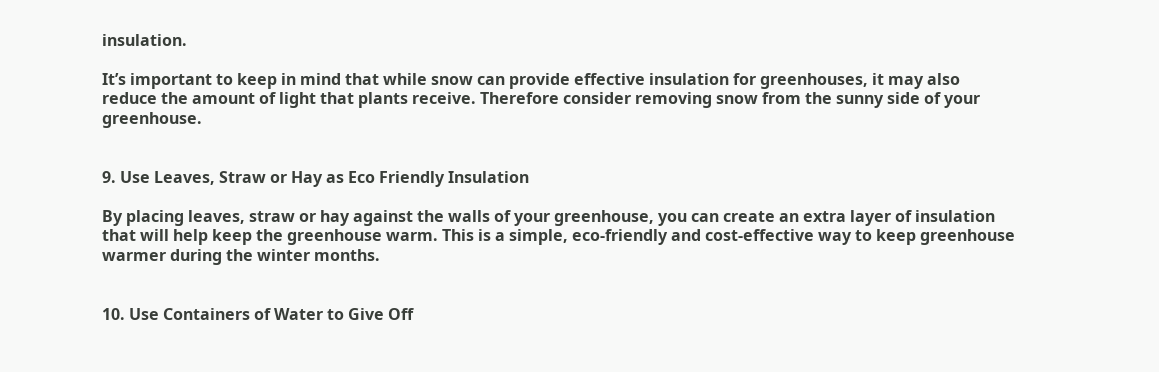insulation.

It’s important to keep in mind that while snow can provide effective insulation for greenhouses, it may also reduce the amount of light that plants receive. Therefore consider removing snow from the sunny side of your greenhouse.


9. Use Leaves, Straw or Hay as Eco Friendly Insulation

By placing leaves, straw or hay against the walls of your greenhouse, you can create an extra layer of insulation that will help keep the greenhouse warm. This is a simple, eco-friendly and cost-effective way to keep greenhouse warmer during the winter months.


10. Use Containers of Water to Give Off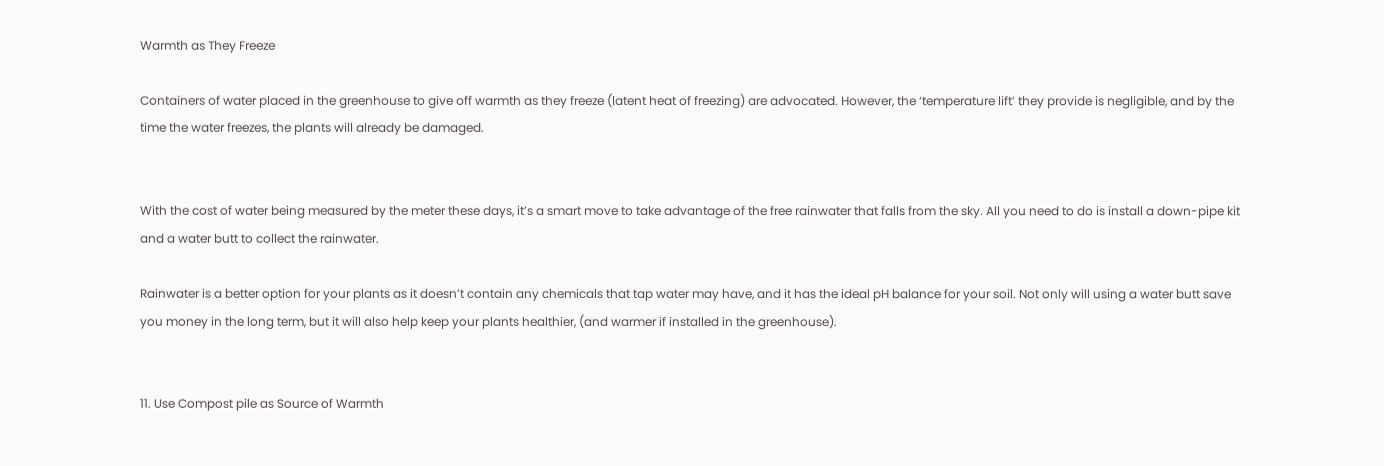Warmth as They Freeze

Containers of water placed in the greenhouse to give off warmth as they freeze (latent heat of freezing) are advocated. However, the ‘temperature lift’ they provide is negligible, and by the time the water freezes, the plants will already be damaged.


With the cost of water being measured by the meter these days, it’s a smart move to take advantage of the free rainwater that falls from the sky. All you need to do is install a down-pipe kit and a water butt to collect the rainwater.

Rainwater is a better option for your plants as it doesn’t contain any chemicals that tap water may have, and it has the ideal pH balance for your soil. Not only will using a water butt save you money in the long term, but it will also help keep your plants healthier, (and warmer if installed in the greenhouse).


11. Use Compost pile as Source of Warmth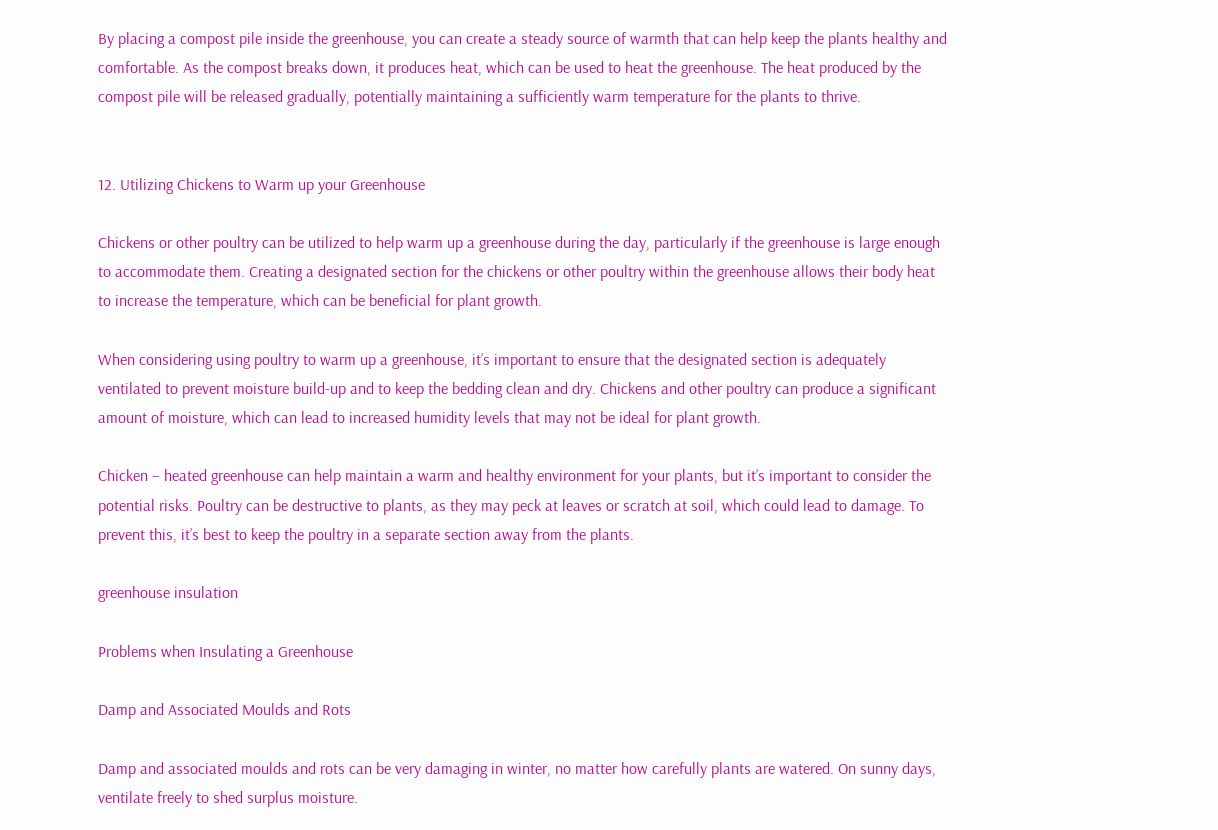By placing a compost pile inside the greenhouse, you can create a steady source of warmth that can help keep the plants healthy and comfortable. As the compost breaks down, it produces heat, which can be used to heat the greenhouse. The heat produced by the compost pile will be released gradually, potentially maintaining a sufficiently warm temperature for the plants to thrive.


12. Utilizing Chickens to Warm up your Greenhouse

Chickens or other poultry can be utilized to help warm up a greenhouse during the day, particularly if the greenhouse is large enough to accommodate them. Creating a designated section for the chickens or other poultry within the greenhouse allows their body heat to increase the temperature, which can be beneficial for plant growth.

When considering using poultry to warm up a greenhouse, it’s important to ensure that the designated section is adequately ventilated to prevent moisture build-up and to keep the bedding clean and dry. Chickens and other poultry can produce a significant amount of moisture, which can lead to increased humidity levels that may not be ideal for plant growth.

Chicken – heated greenhouse can help maintain a warm and healthy environment for your plants, but it’s important to consider the potential risks. Poultry can be destructive to plants, as they may peck at leaves or scratch at soil, which could lead to damage. To prevent this, it’s best to keep the poultry in a separate section away from the plants.

greenhouse insulation

Problems when Insulating a Greenhouse

Damp and Associated Moulds and Rots

Damp and associated moulds and rots can be very damaging in winter, no matter how carefully plants are watered. On sunny days, ventilate freely to shed surplus moisture.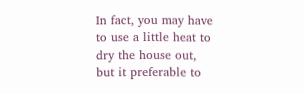In fact, you may have to use a little heat to dry the house out, but it preferable to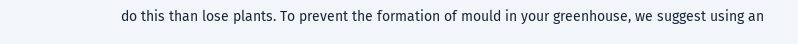do this than lose plants. To prevent the formation of mould in your greenhouse, we suggest using an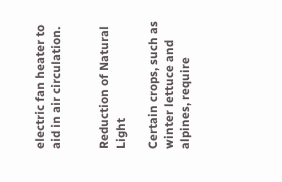electric fan heater to aid in air circulation.


Reduction of Natural Light

Certain crops, such as winter lettuce and alpines, require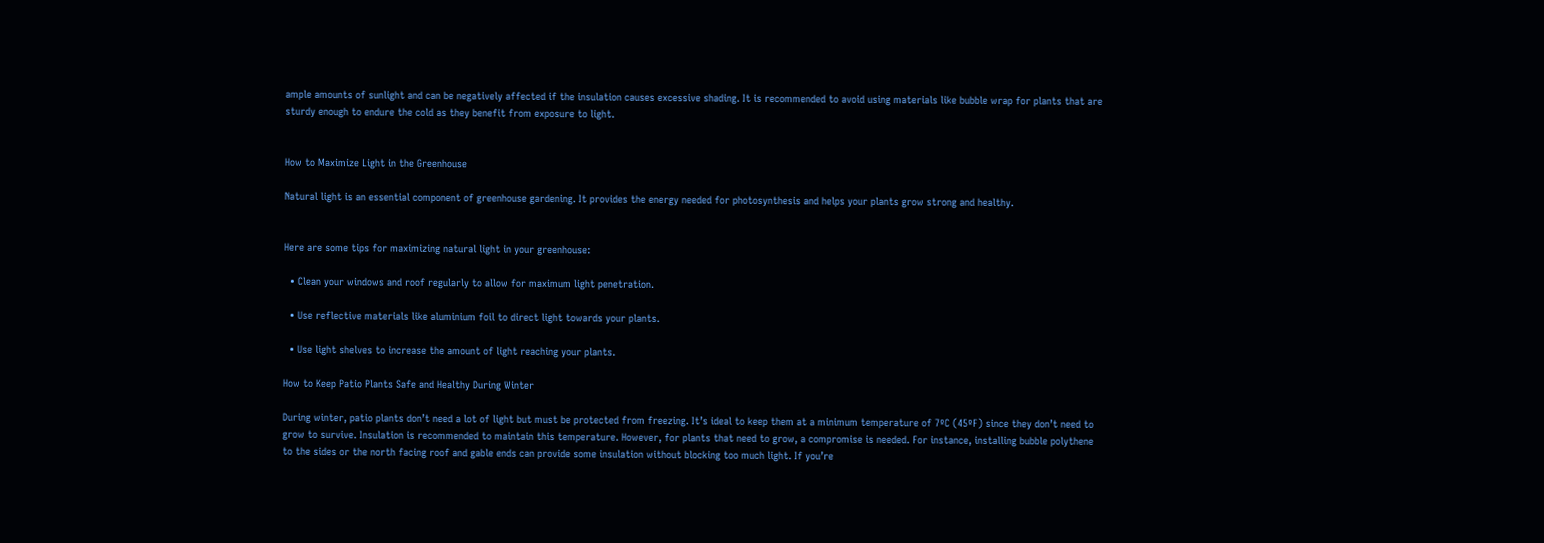ample amounts of sunlight and can be negatively affected if the insulation causes excessive shading. It is recommended to avoid using materials like bubble wrap for plants that are sturdy enough to endure the cold as they benefit from exposure to light.


How to Maximize Light in the Greenhouse

Natural light is an essential component of greenhouse gardening. It provides the energy needed for photosynthesis and helps your plants grow strong and healthy.


Here are some tips for maximizing natural light in your greenhouse:

  • Clean your windows and roof regularly to allow for maximum light penetration.

  • Use reflective materials like aluminium foil to direct light towards your plants.

  • Use light shelves to increase the amount of light reaching your plants.

How to Keep Patio Plants Safe and Healthy During Winter

During winter, patio plants don’t need a lot of light but must be protected from freezing. It’s ideal to keep them at a minimum temperature of 7ºC (45ºF) since they don’t need to grow to survive. Insulation is recommended to maintain this temperature. However, for plants that need to grow, a compromise is needed. For instance, installing bubble polythene to the sides or the north facing roof and gable ends can provide some insulation without blocking too much light. If you’re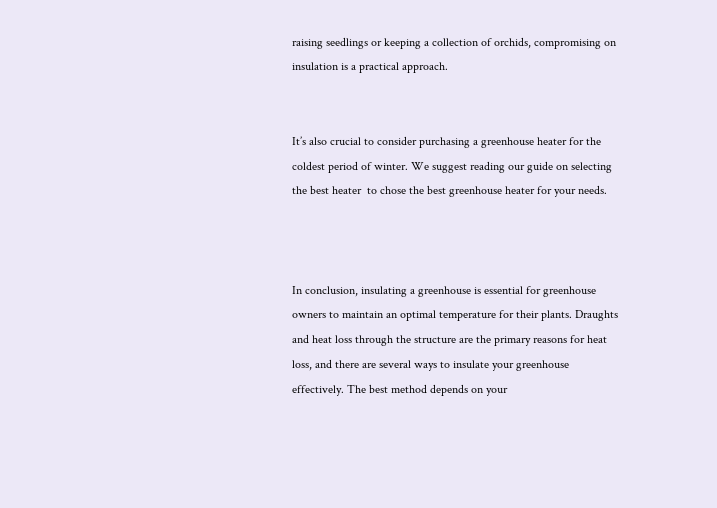raising seedlings or keeping a collection of orchids, compromising on insulation is a practical approach.


It’s also crucial to consider purchasing a greenhouse heater for the coldest period of winter. We suggest reading our guide on selecting the best heater  to chose the best greenhouse heater for your needs.



In conclusion, insulating a greenhouse is essential for greenhouse owners to maintain an optimal temperature for their plants. Draughts and heat loss through the structure are the primary reasons for heat loss, and there are several ways to insulate your greenhouse effectively. The best method depends on your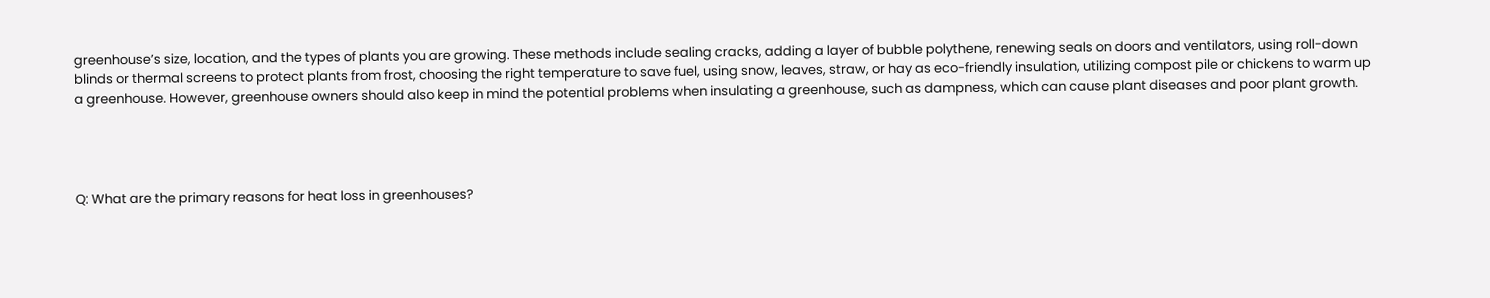greenhouse’s size, location, and the types of plants you are growing. These methods include sealing cracks, adding a layer of bubble polythene, renewing seals on doors and ventilators, using roll-down blinds or thermal screens to protect plants from frost, choosing the right temperature to save fuel, using snow, leaves, straw, or hay as eco-friendly insulation, utilizing compost pile or chickens to warm up a greenhouse. However, greenhouse owners should also keep in mind the potential problems when insulating a greenhouse, such as dampness, which can cause plant diseases and poor plant growth.




Q: What are the primary reasons for heat loss in greenhouses?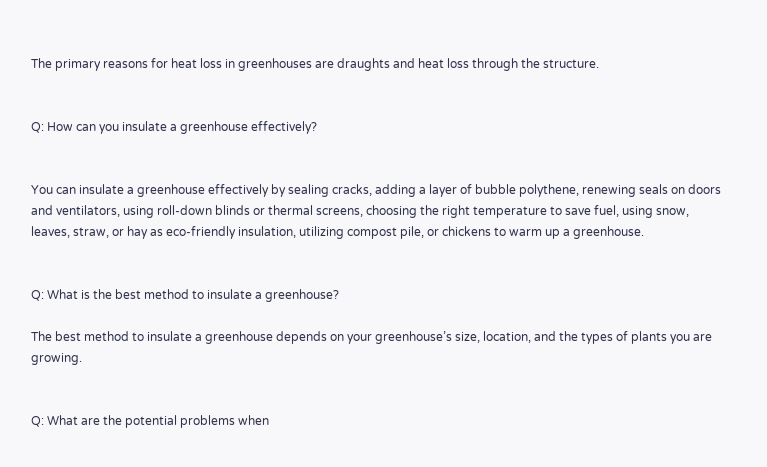The primary reasons for heat loss in greenhouses are draughts and heat loss through the structure.


Q: How can you insulate a greenhouse effectively?


You can insulate a greenhouse effectively by sealing cracks, adding a layer of bubble polythene, renewing seals on doors and ventilators, using roll-down blinds or thermal screens, choosing the right temperature to save fuel, using snow, leaves, straw, or hay as eco-friendly insulation, utilizing compost pile, or chickens to warm up a greenhouse.


Q: What is the best method to insulate a greenhouse?

The best method to insulate a greenhouse depends on your greenhouse’s size, location, and the types of plants you are growing.


Q: What are the potential problems when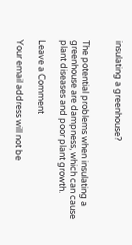insulating a greenhouse?


The potential problems when insulating a greenhouse are dampness, which can cause plant diseases and poor plant growth.

Leave a Comment

Your email address will not be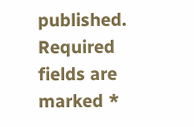published. Required fields are marked *